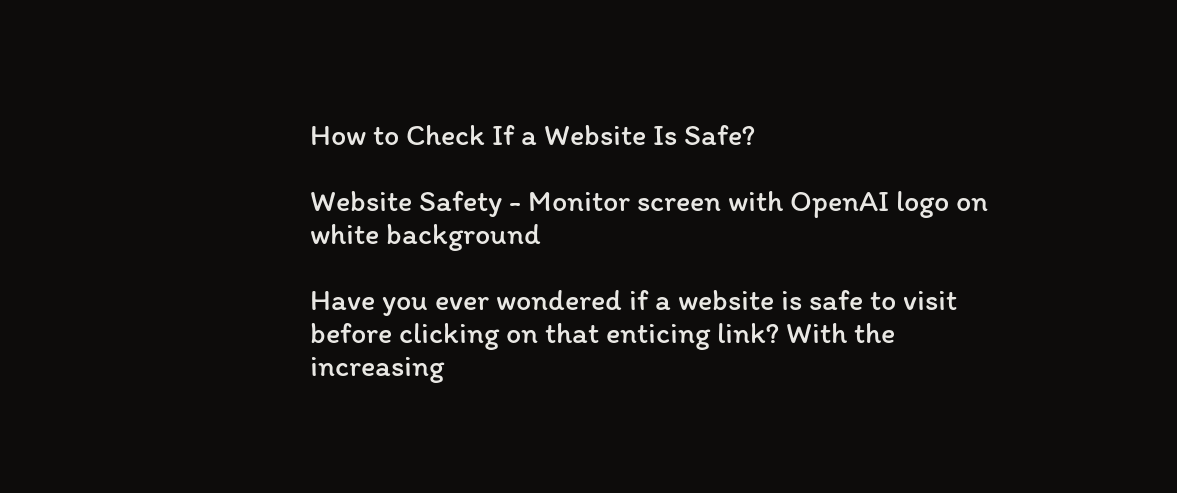How to Check If a Website Is Safe?

Website Safety - Monitor screen with OpenAI logo on white background

Have you ever wondered if a website is safe to visit before clicking on that enticing link? With the increasing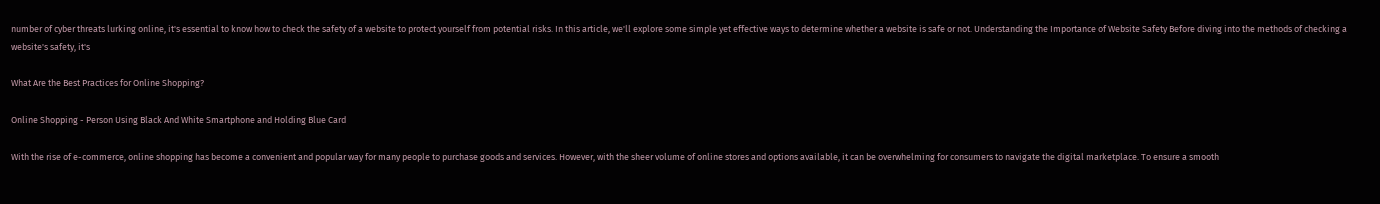number of cyber threats lurking online, it's essential to know how to check the safety of a website to protect yourself from potential risks. In this article, we'll explore some simple yet effective ways to determine whether a website is safe or not. Understanding the Importance of Website Safety Before diving into the methods of checking a website's safety, it's

What Are the Best Practices for Online Shopping?

Online Shopping - Person Using Black And White Smartphone and Holding Blue Card

With the rise of e-commerce, online shopping has become a convenient and popular way for many people to purchase goods and services. However, with the sheer volume of online stores and options available, it can be overwhelming for consumers to navigate the digital marketplace. To ensure a smooth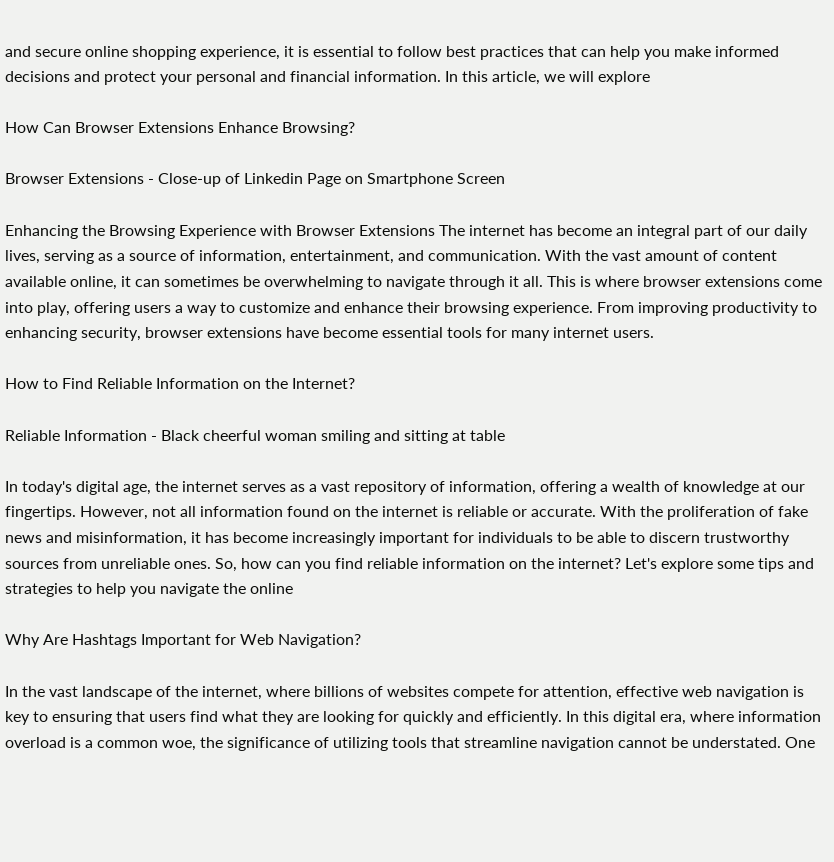and secure online shopping experience, it is essential to follow best practices that can help you make informed decisions and protect your personal and financial information. In this article, we will explore

How Can Browser Extensions Enhance Browsing?

Browser Extensions - Close-up of Linkedin Page on Smartphone Screen

Enhancing the Browsing Experience with Browser Extensions The internet has become an integral part of our daily lives, serving as a source of information, entertainment, and communication. With the vast amount of content available online, it can sometimes be overwhelming to navigate through it all. This is where browser extensions come into play, offering users a way to customize and enhance their browsing experience. From improving productivity to enhancing security, browser extensions have become essential tools for many internet users.

How to Find Reliable Information on the Internet?

Reliable Information - Black cheerful woman smiling and sitting at table

In today's digital age, the internet serves as a vast repository of information, offering a wealth of knowledge at our fingertips. However, not all information found on the internet is reliable or accurate. With the proliferation of fake news and misinformation, it has become increasingly important for individuals to be able to discern trustworthy sources from unreliable ones. So, how can you find reliable information on the internet? Let's explore some tips and strategies to help you navigate the online

Why Are Hashtags Important for Web Navigation?

In the vast landscape of the internet, where billions of websites compete for attention, effective web navigation is key to ensuring that users find what they are looking for quickly and efficiently. In this digital era, where information overload is a common woe, the significance of utilizing tools that streamline navigation cannot be understated. One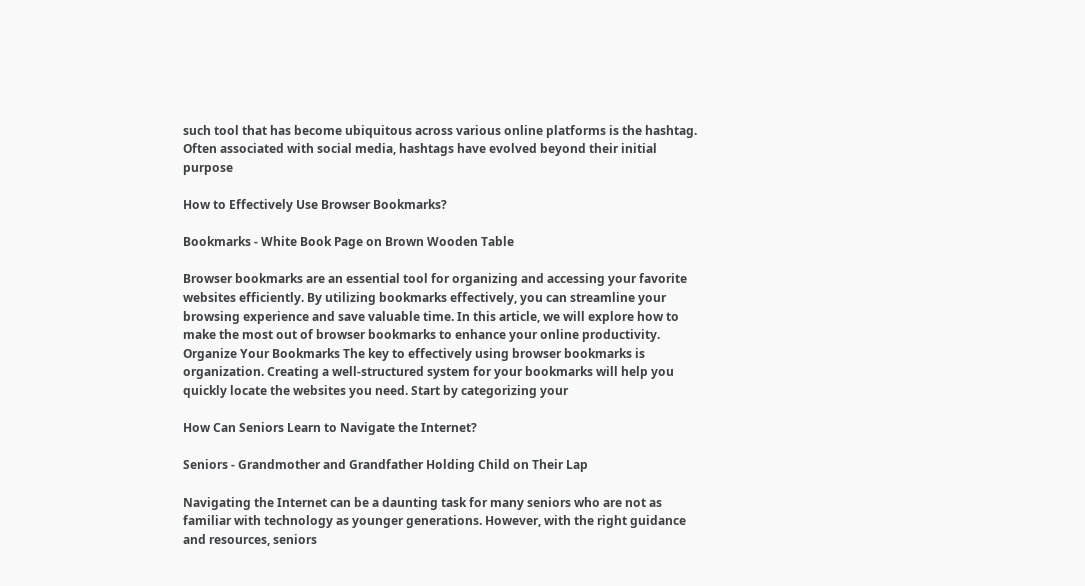such tool that has become ubiquitous across various online platforms is the hashtag. Often associated with social media, hashtags have evolved beyond their initial purpose

How to Effectively Use Browser Bookmarks?

Bookmarks - White Book Page on Brown Wooden Table

Browser bookmarks are an essential tool for organizing and accessing your favorite websites efficiently. By utilizing bookmarks effectively, you can streamline your browsing experience and save valuable time. In this article, we will explore how to make the most out of browser bookmarks to enhance your online productivity. Organize Your Bookmarks The key to effectively using browser bookmarks is organization. Creating a well-structured system for your bookmarks will help you quickly locate the websites you need. Start by categorizing your

How Can Seniors Learn to Navigate the Internet?

Seniors - Grandmother and Grandfather Holding Child on Their Lap

Navigating the Internet can be a daunting task for many seniors who are not as familiar with technology as younger generations. However, with the right guidance and resources, seniors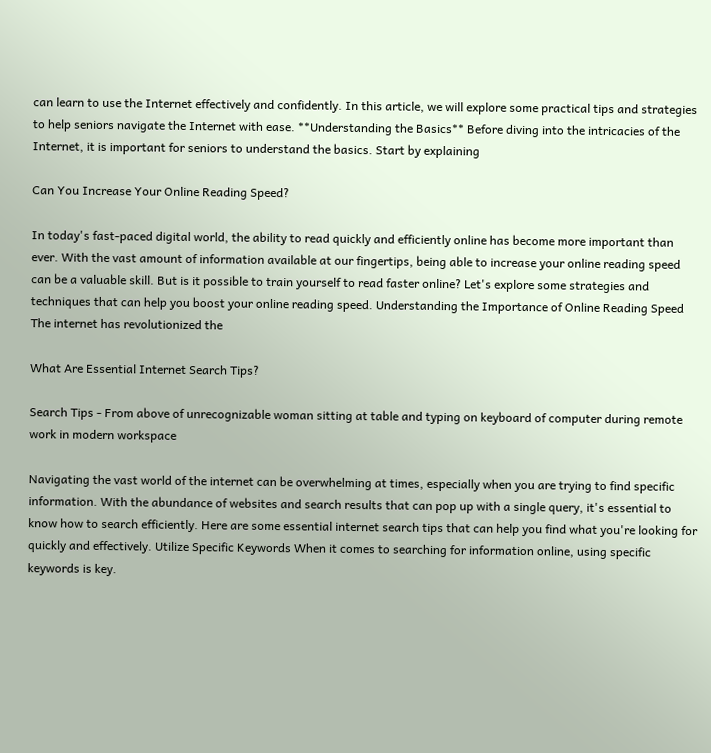can learn to use the Internet effectively and confidently. In this article, we will explore some practical tips and strategies to help seniors navigate the Internet with ease. **Understanding the Basics** Before diving into the intricacies of the Internet, it is important for seniors to understand the basics. Start by explaining

Can You Increase Your Online Reading Speed?

In today's fast-paced digital world, the ability to read quickly and efficiently online has become more important than ever. With the vast amount of information available at our fingertips, being able to increase your online reading speed can be a valuable skill. But is it possible to train yourself to read faster online? Let's explore some strategies and techniques that can help you boost your online reading speed. Understanding the Importance of Online Reading Speed The internet has revolutionized the

What Are Essential Internet Search Tips?

Search Tips - From above of unrecognizable woman sitting at table and typing on keyboard of computer during remote work in modern workspace

Navigating the vast world of the internet can be overwhelming at times, especially when you are trying to find specific information. With the abundance of websites and search results that can pop up with a single query, it's essential to know how to search efficiently. Here are some essential internet search tips that can help you find what you're looking for quickly and effectively. Utilize Specific Keywords When it comes to searching for information online, using specific keywords is key.